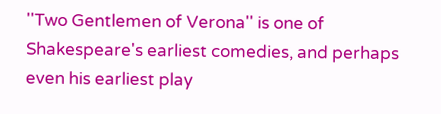''Two Gentlemen of Verona'' is one of Shakespeare's earliest comedies, and perhaps even his earliest play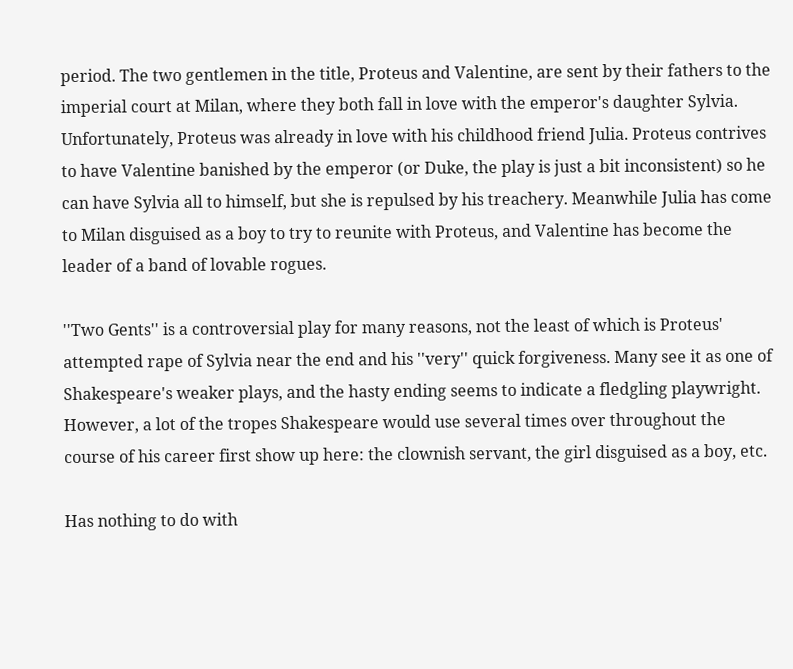period. The two gentlemen in the title, Proteus and Valentine, are sent by their fathers to the imperial court at Milan, where they both fall in love with the emperor's daughter Sylvia. Unfortunately, Proteus was already in love with his childhood friend Julia. Proteus contrives to have Valentine banished by the emperor (or Duke, the play is just a bit inconsistent) so he can have Sylvia all to himself, but she is repulsed by his treachery. Meanwhile Julia has come to Milan disguised as a boy to try to reunite with Proteus, and Valentine has become the leader of a band of lovable rogues.

''Two Gents'' is a controversial play for many reasons, not the least of which is Proteus' attempted rape of Sylvia near the end and his ''very'' quick forgiveness. Many see it as one of Shakespeare's weaker plays, and the hasty ending seems to indicate a fledgling playwright. However, a lot of the tropes Shakespeare would use several times over throughout the course of his career first show up here: the clownish servant, the girl disguised as a boy, etc.

Has nothing to do with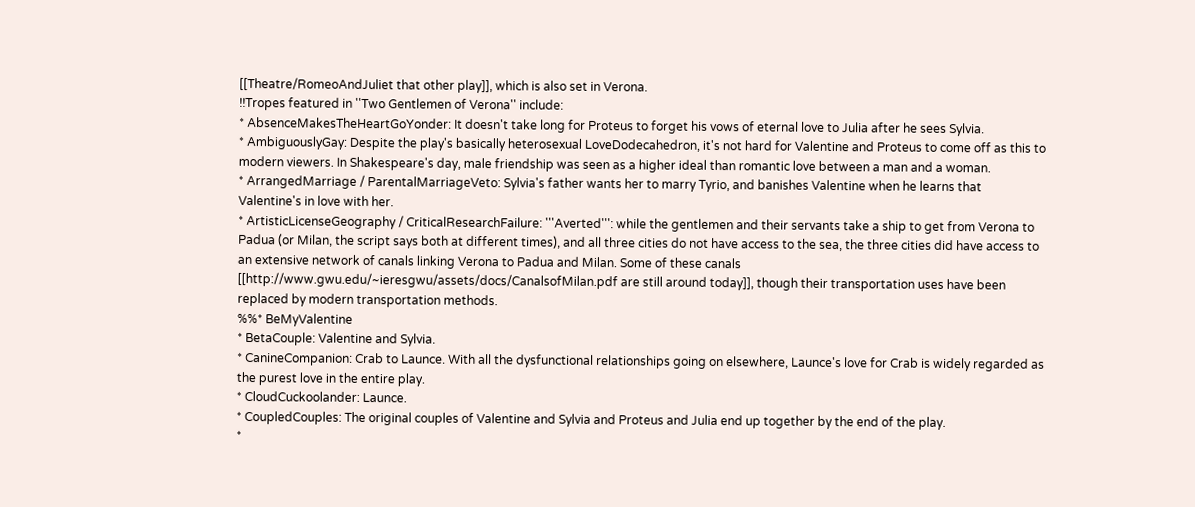[[Theatre/RomeoAndJuliet that other play]], which is also set in Verona.
!!Tropes featured in ''Two Gentlemen of Verona'' include:
* AbsenceMakesTheHeartGoYonder: It doesn't take long for Proteus to forget his vows of eternal love to Julia after he sees Sylvia.
* AmbiguouslyGay: Despite the play's basically heterosexual LoveDodecahedron, it's not hard for Valentine and Proteus to come off as this to modern viewers. In Shakespeare's day, male friendship was seen as a higher ideal than romantic love between a man and a woman.
* ArrangedMarriage / ParentalMarriageVeto: Sylvia's father wants her to marry Tyrio, and banishes Valentine when he learns that Valentine's in love with her.
* ArtisticLicenseGeography / CriticalResearchFailure: '''Averted''': while the gentlemen and their servants take a ship to get from Verona to Padua (or Milan, the script says both at different times), and all three cities do not have access to the sea, the three cities did have access to an extensive network of canals linking Verona to Padua and Milan. Some of these canals [[http://www.gwu.edu/~ieresgwu/assets/docs/CanalsofMilan.pdf are still around today]], though their transportation uses have been replaced by modern transportation methods.
%%* BeMyValentine
* BetaCouple: Valentine and Sylvia.
* CanineCompanion: Crab to Launce. With all the dysfunctional relationships going on elsewhere, Launce's love for Crab is widely regarded as the purest love in the entire play.
* CloudCuckoolander: Launce.
* CoupledCouples: The original couples of Valentine and Sylvia and Proteus and Julia end up together by the end of the play.
*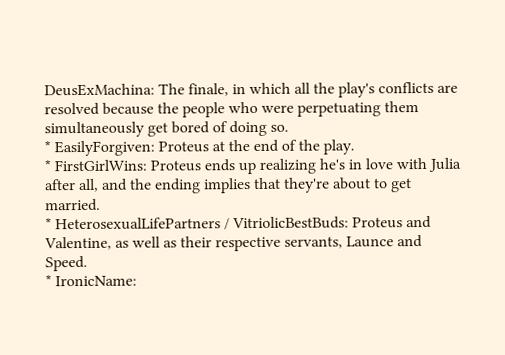DeusExMachina: The finale, in which all the play's conflicts are resolved because the people who were perpetuating them simultaneously get bored of doing so.
* EasilyForgiven: Proteus at the end of the play.
* FirstGirlWins: Proteus ends up realizing he's in love with Julia after all, and the ending implies that they're about to get married.
* HeterosexualLifePartners / VitriolicBestBuds: Proteus and Valentine, as well as their respective servants, Launce and Speed.
* IronicName: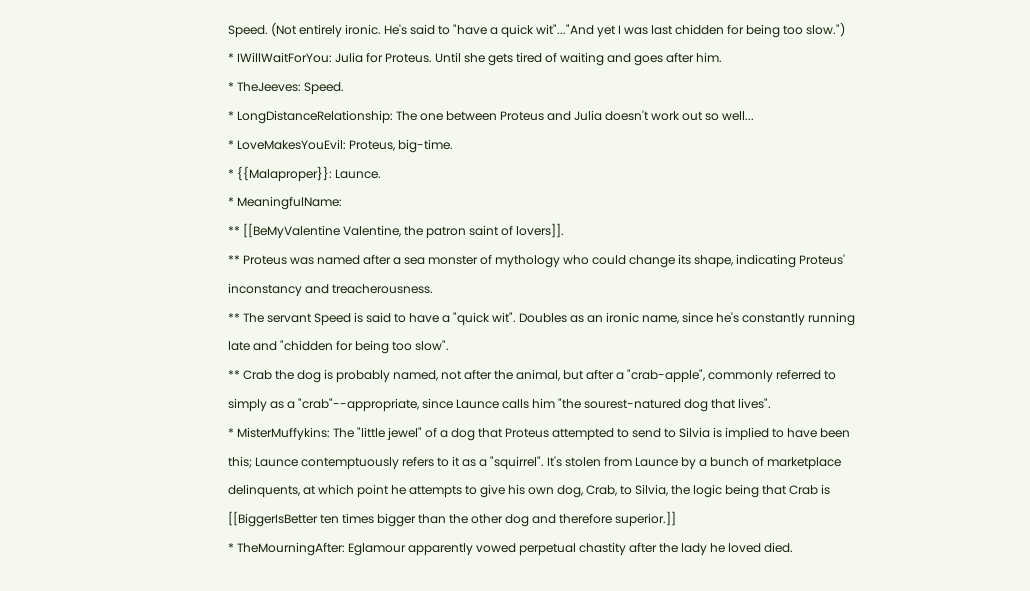Speed. (Not entirely ironic. He's said to "have a quick wit"..."And yet I was last chidden for being too slow.")
* IWillWaitForYou: Julia for Proteus. Until she gets tired of waiting and goes after him.
* TheJeeves: Speed.
* LongDistanceRelationship: The one between Proteus and Julia doesn't work out so well...
* LoveMakesYouEvil: Proteus, big-time.
* {{Malaproper}}: Launce.
* MeaningfulName:
** [[BeMyValentine Valentine, the patron saint of lovers]].
** Proteus was named after a sea monster of mythology who could change its shape, indicating Proteus' inconstancy and treacherousness.
** The servant Speed is said to have a "quick wit". Doubles as an ironic name, since he's constantly running late and "chidden for being too slow".
** Crab the dog is probably named, not after the animal, but after a "crab-apple", commonly referred to simply as a "crab"--appropriate, since Launce calls him "the sourest-natured dog that lives".
* MisterMuffykins: The "little jewel" of a dog that Proteus attempted to send to Silvia is implied to have been this; Launce contemptuously refers to it as a "squirrel". It's stolen from Launce by a bunch of marketplace delinquents, at which point he attempts to give his own dog, Crab, to Silvia, the logic being that Crab is [[BiggerIsBetter ten times bigger than the other dog and therefore superior.]]
* TheMourningAfter: Eglamour apparently vowed perpetual chastity after the lady he loved died.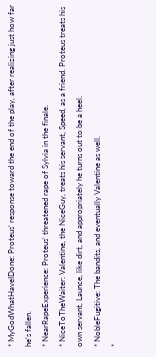* MyGodWhatHaveIDone: Proteus' response toward the end of the play, after realizing just how far he's fallen.
* NearRapeExperience: Proteus' threatened rape of Sylvia in the finale.
* NiceToTheWaiter: Valentine, the NiceGuy, treats his servant, Speed, as a friend. Proteus treats his own servant, Launce, like dirt, and appropriately he turns out to be a heel.
* NobleFugitive: The bandits, and eventually Valentine as well.
*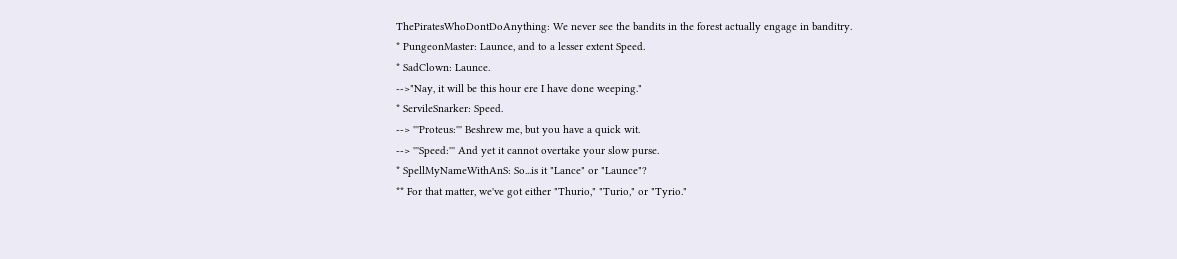ThePiratesWhoDontDoAnything: We never see the bandits in the forest actually engage in banditry.
* PungeonMaster: Launce, and to a lesser extent Speed.
* SadClown: Launce.
-->"Nay, it will be this hour ere I have done weeping."
* ServileSnarker: Speed.
--> '''Proteus:''' Beshrew me, but you have a quick wit.
--> '''Speed:''' And yet it cannot overtake your slow purse.
* SpellMyNameWithAnS: So...is it "Lance" or "Launce"?
** For that matter, we've got either "Thurio," "Turio," or "Tyrio."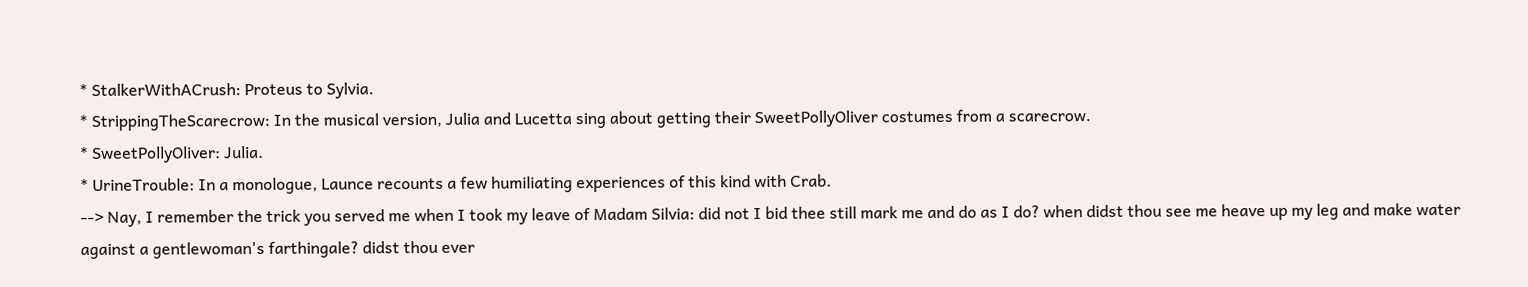* StalkerWithACrush: Proteus to Sylvia.
* StrippingTheScarecrow: In the musical version, Julia and Lucetta sing about getting their SweetPollyOliver costumes from a scarecrow.
* SweetPollyOliver: Julia.
* UrineTrouble: In a monologue, Launce recounts a few humiliating experiences of this kind with Crab.
--> Nay, I remember the trick you served me when I took my leave of Madam Silvia: did not I bid thee still mark me and do as I do? when didst thou see me heave up my leg and make water against a gentlewoman's farthingale? didst thou ever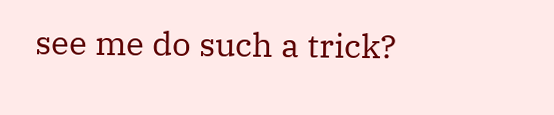see me do such a trick?